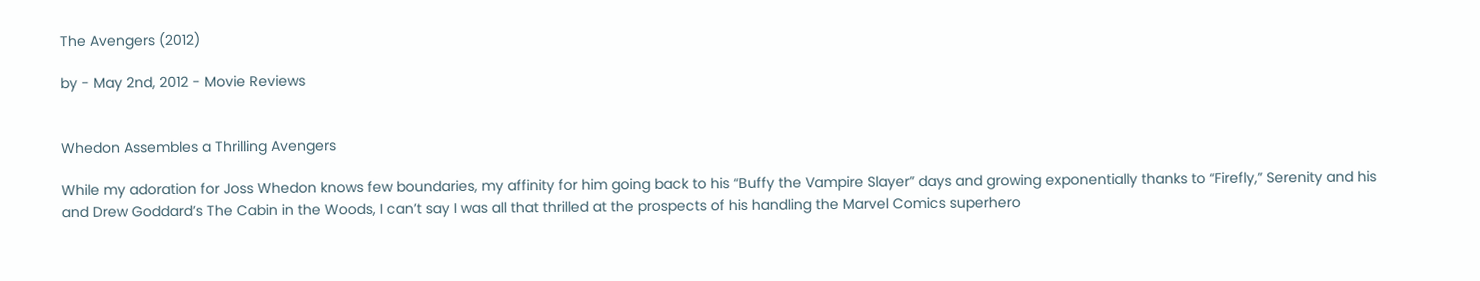The Avengers (2012)

by - May 2nd, 2012 - Movie Reviews


Whedon Assembles a Thrilling Avengers

While my adoration for Joss Whedon knows few boundaries, my affinity for him going back to his “Buffy the Vampire Slayer” days and growing exponentially thanks to “Firefly,” Serenity and his and Drew Goddard’s The Cabin in the Woods, I can’t say I was all that thrilled at the prospects of his handling the Marvel Comics superhero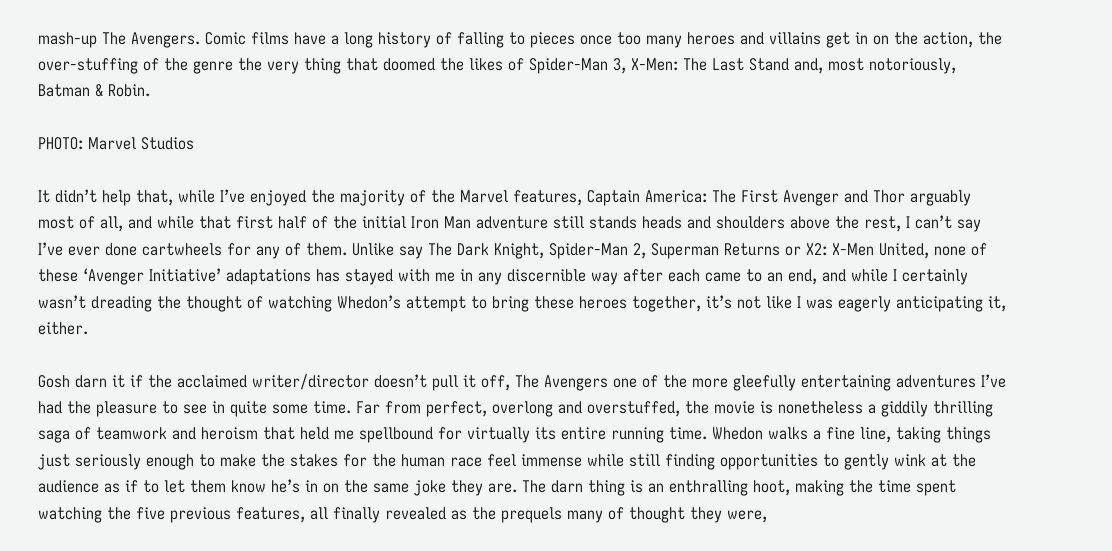mash-up The Avengers. Comic films have a long history of falling to pieces once too many heroes and villains get in on the action, the over-stuffing of the genre the very thing that doomed the likes of Spider-Man 3, X-Men: The Last Stand and, most notoriously, Batman & Robin.

PHOTO: Marvel Studios

It didn’t help that, while I’ve enjoyed the majority of the Marvel features, Captain America: The First Avenger and Thor arguably most of all, and while that first half of the initial Iron Man adventure still stands heads and shoulders above the rest, I can’t say I’ve ever done cartwheels for any of them. Unlike say The Dark Knight, Spider-Man 2, Superman Returns or X2: X-Men United, none of these ‘Avenger Initiative’ adaptations has stayed with me in any discernible way after each came to an end, and while I certainly wasn’t dreading the thought of watching Whedon’s attempt to bring these heroes together, it’s not like I was eagerly anticipating it, either.

Gosh darn it if the acclaimed writer/director doesn’t pull it off, The Avengers one of the more gleefully entertaining adventures I’ve had the pleasure to see in quite some time. Far from perfect, overlong and overstuffed, the movie is nonetheless a giddily thrilling saga of teamwork and heroism that held me spellbound for virtually its entire running time. Whedon walks a fine line, taking things just seriously enough to make the stakes for the human race feel immense while still finding opportunities to gently wink at the audience as if to let them know he’s in on the same joke they are. The darn thing is an enthralling hoot, making the time spent watching the five previous features, all finally revealed as the prequels many of thought they were,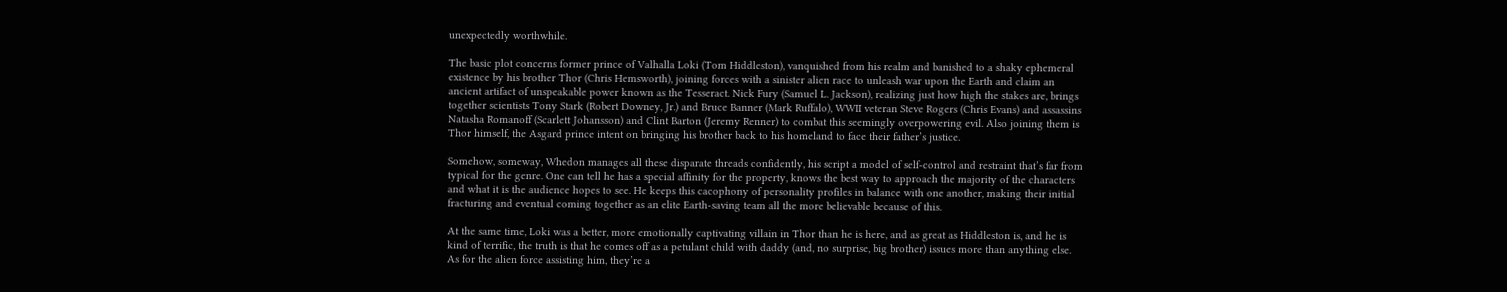unexpectedly worthwhile.

The basic plot concerns former prince of Valhalla Loki (Tom Hiddleston), vanquished from his realm and banished to a shaky ephemeral existence by his brother Thor (Chris Hemsworth), joining forces with a sinister alien race to unleash war upon the Earth and claim an ancient artifact of unspeakable power known as the Tesseract. Nick Fury (Samuel L. Jackson), realizing just how high the stakes are, brings together scientists Tony Stark (Robert Downey, Jr.) and Bruce Banner (Mark Ruffalo), WWII veteran Steve Rogers (Chris Evans) and assassins Natasha Romanoff (Scarlett Johansson) and Clint Barton (Jeremy Renner) to combat this seemingly overpowering evil. Also joining them is Thor himself, the Asgard prince intent on bringing his brother back to his homeland to face their father’s justice.

Somehow, someway, Whedon manages all these disparate threads confidently, his script a model of self-control and restraint that’s far from typical for the genre. One can tell he has a special affinity for the property, knows the best way to approach the majority of the characters and what it is the audience hopes to see. He keeps this cacophony of personality profiles in balance with one another, making their initial fracturing and eventual coming together as an elite Earth-saving team all the more believable because of this.

At the same time, Loki was a better, more emotionally captivating villain in Thor than he is here, and as great as Hiddleston is, and he is kind of terrific, the truth is that he comes off as a petulant child with daddy (and, no surprise, big brother) issues more than anything else. As for the alien force assisting him, they’re a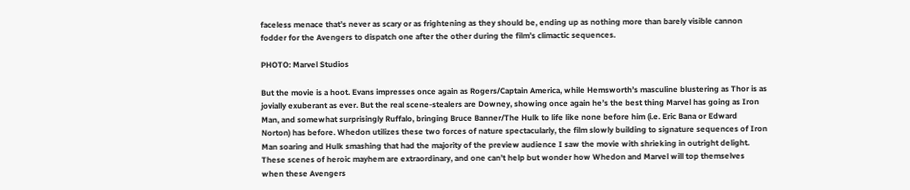faceless menace that’s never as scary or as frightening as they should be, ending up as nothing more than barely visible cannon fodder for the Avengers to dispatch one after the other during the film’s climactic sequences.

PHOTO: Marvel Studios

But the movie is a hoot. Evans impresses once again as Rogers/Captain America, while Hemsworth’s masculine blustering as Thor is as jovially exuberant as ever. But the real scene-stealers are Downey, showing once again he’s the best thing Marvel has going as Iron Man, and somewhat surprisingly Ruffalo, bringing Bruce Banner/The Hulk to life like none before him (i.e. Eric Bana or Edward Norton) has before. Whedon utilizes these two forces of nature spectacularly, the film slowly building to signature sequences of Iron Man soaring and Hulk smashing that had the majority of the preview audience I saw the movie with shrieking in outright delight. These scenes of heroic mayhem are extraordinary, and one can’t help but wonder how Whedon and Marvel will top themselves when these Avengers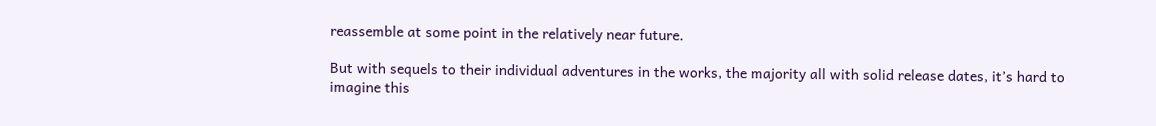reassemble at some point in the relatively near future.

But with sequels to their individual adventures in the works, the majority all with solid release dates, it’s hard to imagine this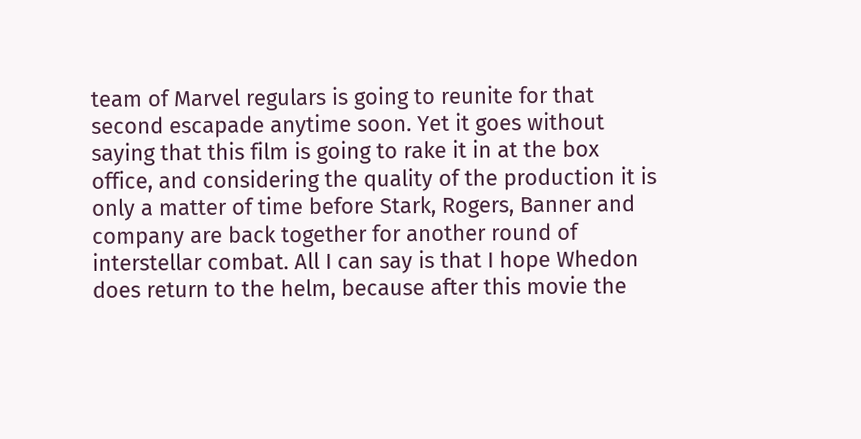team of Marvel regulars is going to reunite for that second escapade anytime soon. Yet it goes without saying that this film is going to rake it in at the box office, and considering the quality of the production it is only a matter of time before Stark, Rogers, Banner and company are back together for another round of interstellar combat. All I can say is that I hope Whedon does return to the helm, because after this movie the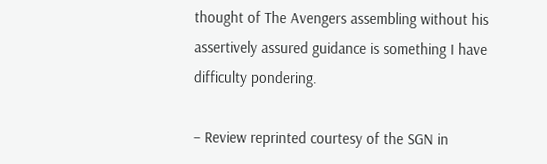thought of The Avengers assembling without his assertively assured guidance is something I have difficulty pondering.

– Review reprinted courtesy of the SGN in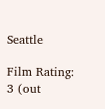Seattle

Film Rating: 3 (out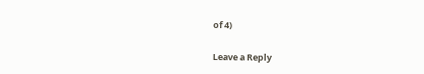of 4)

Leave a Reply